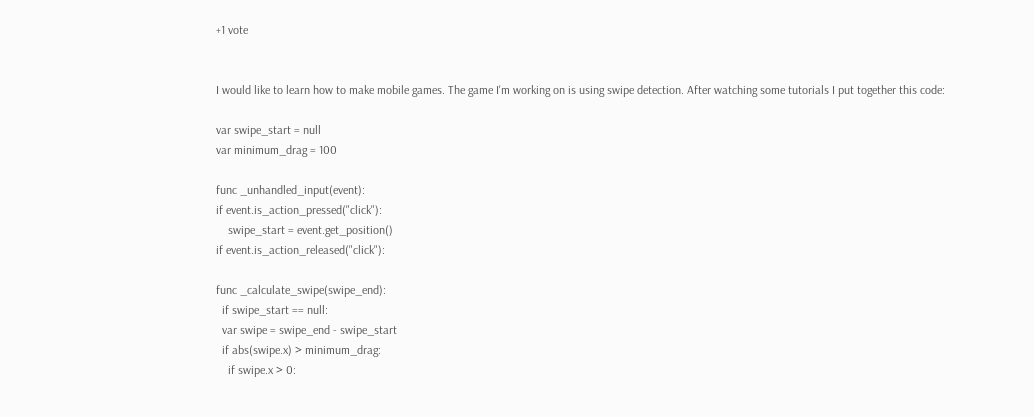+1 vote


I would like to learn how to make mobile games. The game I'm working on is using swipe detection. After watching some tutorials I put together this code:

var swipe_start = null
var minimum_drag = 100

func _unhandled_input(event):
if event.is_action_pressed("click"):
    swipe_start = event.get_position()
if event.is_action_released("click"):

func _calculate_swipe(swipe_end):
  if swipe_start == null:
  var swipe = swipe_end - swipe_start
  if abs(swipe.x) > minimum_drag:
    if swipe.x > 0: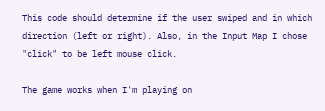This code should determine if the user swiped and in which direction (left or right). Also, in the Input Map I chose "click" to be left mouse click.

The game works when I'm playing on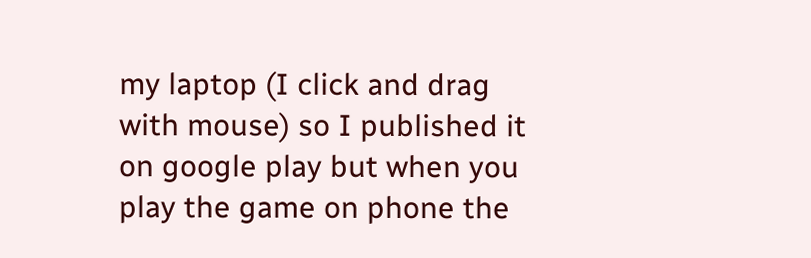my laptop (I click and drag with mouse) so I published it on google play but when you play the game on phone the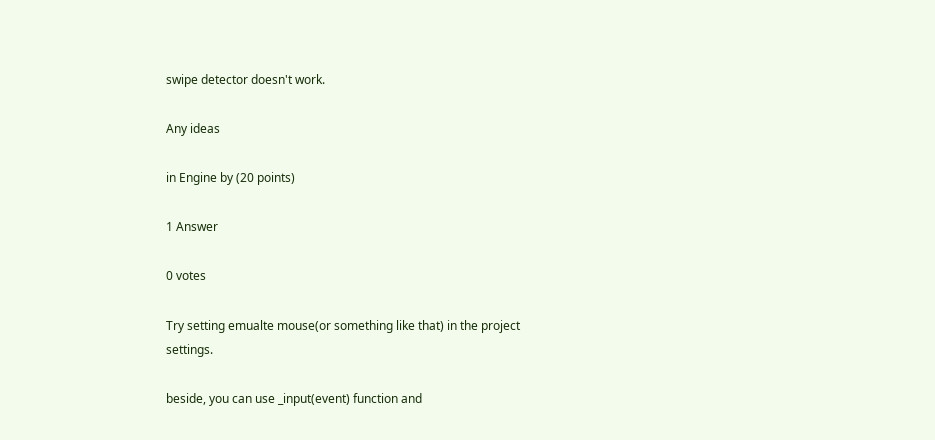swipe detector doesn't work.

Any ideas

in Engine by (20 points)

1 Answer

0 votes

Try setting emualte mouse(or something like that) in the project settings.

beside, you can use _input(event) function and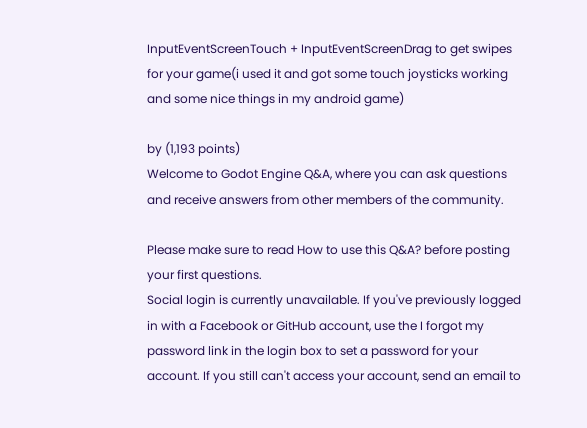InputEventScreenTouch + InputEventScreenDrag to get swipes for your game(i used it and got some touch joysticks working and some nice things in my android game)

by (1,193 points)
Welcome to Godot Engine Q&A, where you can ask questions and receive answers from other members of the community.

Please make sure to read How to use this Q&A? before posting your first questions.
Social login is currently unavailable. If you've previously logged in with a Facebook or GitHub account, use the I forgot my password link in the login box to set a password for your account. If you still can't access your account, send an email to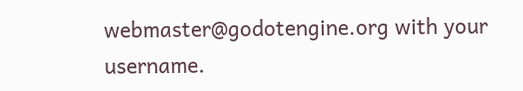webmaster@godotengine.org with your username.